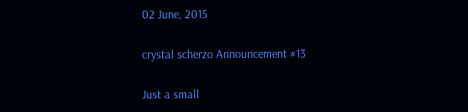02 June, 2015

crystal scherzo Announcement #13

Just a small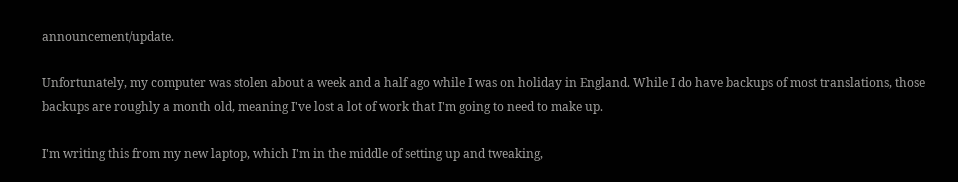announcement/update.

Unfortunately, my computer was stolen about a week and a half ago while I was on holiday in England. While I do have backups of most translations, those backups are roughly a month old, meaning I've lost a lot of work that I'm going to need to make up.

I'm writing this from my new laptop, which I'm in the middle of setting up and tweaking,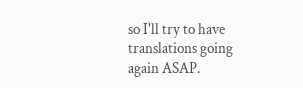so I'll try to have translations going again ASAP.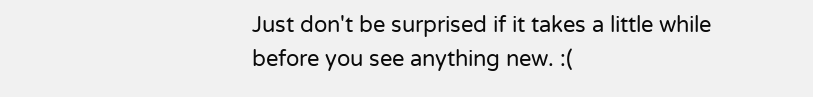Just don't be surprised if it takes a little while before you see anything new. :(